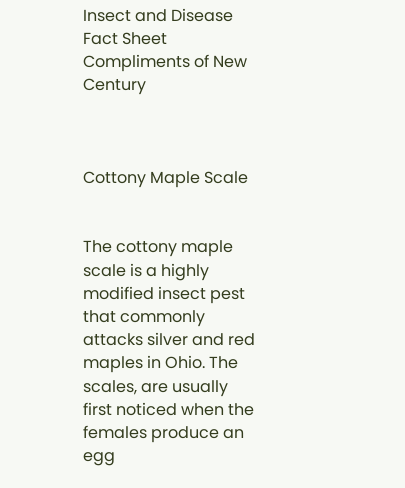Insect and Disease Fact Sheet Compliments of New Century



Cottony Maple Scale


The cottony maple scale is a highly modified insect pest that commonly attacks silver and red maples in Ohio. The scales, are usually first noticed when the females produce an egg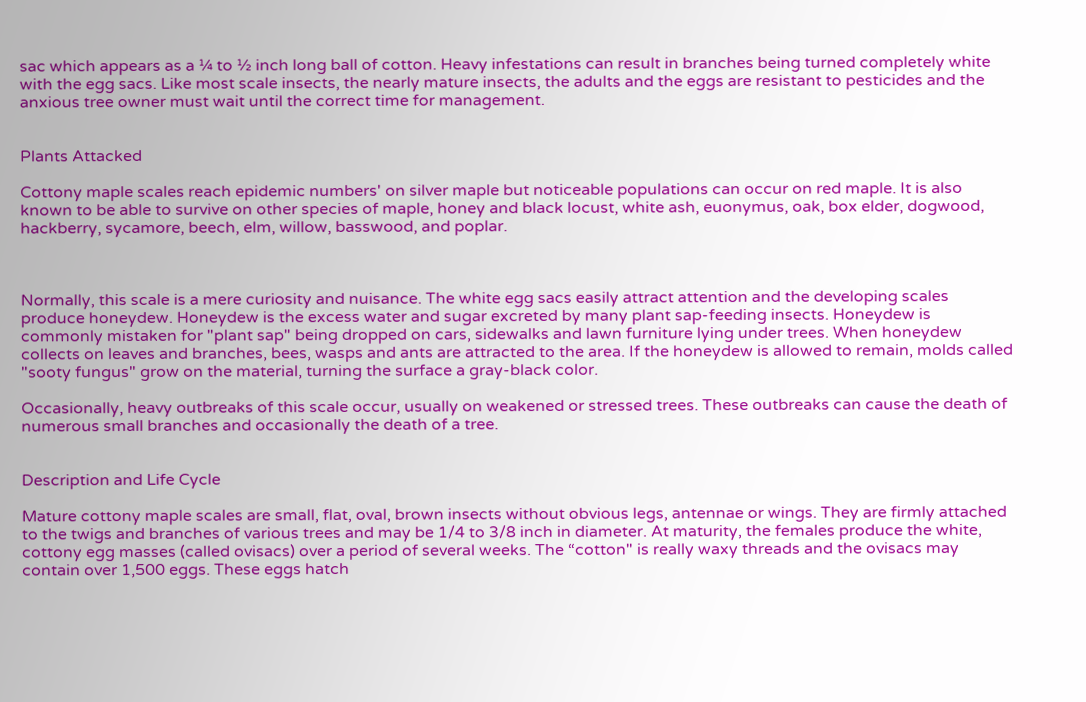sac which appears as a ¼ to ½ inch long ball of cotton. Heavy infestations can result in branches being turned completely white with the egg sacs. Like most scale insects, the nearly mature insects, the adults and the eggs are resistant to pesticides and the anxious tree owner must wait until the correct time for management.


Plants Attacked

Cottony maple scales reach epidemic numbers' on silver maple but noticeable populations can occur on red maple. It is also known to be able to survive on other species of maple, honey and black locust, white ash, euonymus, oak, box elder, dogwood, hackberry, sycamore, beech, elm, willow, basswood, and poplar.



Normally, this scale is a mere curiosity and nuisance. The white egg sacs easily attract attention and the developing scales produce honeydew. Honeydew is the excess water and sugar excreted by many plant sap-feeding insects. Honeydew is commonly mistaken for "plant sap" being dropped on cars, sidewalks and lawn furniture lying under trees. When honeydew collects on leaves and branches, bees, wasps and ants are attracted to the area. If the honeydew is allowed to remain, molds called "sooty fungus" grow on the material, turning the surface a gray-black color.

Occasionally, heavy outbreaks of this scale occur, usually on weakened or stressed trees. These outbreaks can cause the death of numerous small branches and occasionally the death of a tree.


Description and Life Cycle

Mature cottony maple scales are small, flat, oval, brown insects without obvious legs, antennae or wings. They are firmly attached to the twigs and branches of various trees and may be 1/4 to 3/8 inch in diameter. At maturity, the females produce the white, cottony egg masses (called ovisacs) over a period of several weeks. The “cotton" is really waxy threads and the ovisacs may contain over 1,500 eggs. These eggs hatch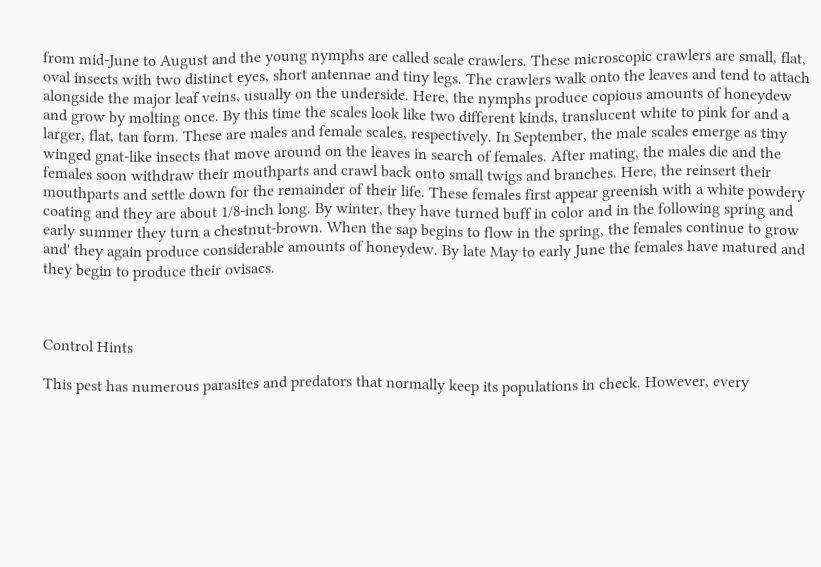from mid-June to August and the young nymphs are called scale crawlers. These microscopic crawlers are small, flat, oval insects with two distinct eyes, short antennae and tiny legs. The crawlers walk onto the leaves and tend to attach alongside the major leaf veins, usually on the underside. Here, the nymphs produce copious amounts of honeydew and grow by molting once. By this time the scales look like two different kinds, translucent white to pink for and a larger, flat, tan form. These are males and female scales, respectively. In September, the male scales emerge as tiny winged gnat-like insects that move around on the leaves in search of females. After mating, the males die and the females soon withdraw their mouthparts and crawl back onto small twigs and branches. Here, the reinsert their mouthparts and settle down for the remainder of their life. These females first appear greenish with a white powdery coating and they are about 1/8-inch long. By winter, they have turned buff in color and in the following spring and early summer they turn a chestnut-brown. When the sap begins to flow in the spring, the females continue to grow and' they again produce considerable amounts of honeydew. By late May to early June the females have matured and they begin to produce their ovisacs.



Control Hints

This pest has numerous parasites and predators that normally keep its populations in check. However, every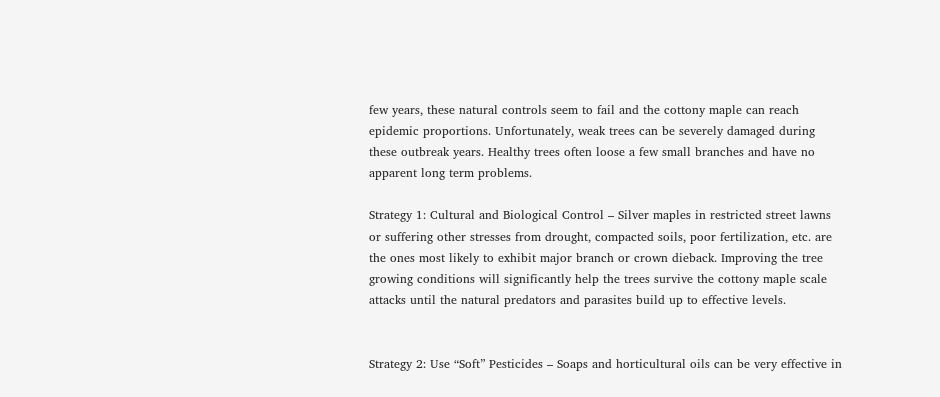few years, these natural controls seem to fail and the cottony maple can reach epidemic proportions. Unfortunately, weak trees can be severely damaged during these outbreak years. Healthy trees often loose a few small branches and have no apparent long term problems.

Strategy 1: Cultural and Biological Control – Silver maples in restricted street lawns or suffering other stresses from drought, compacted soils, poor fertilization, etc. are the ones most likely to exhibit major branch or crown dieback. Improving the tree growing conditions will significantly help the trees survive the cottony maple scale attacks until the natural predators and parasites build up to effective levels.


Strategy 2: Use “Soft” Pesticides – Soaps and horticultural oils can be very effective in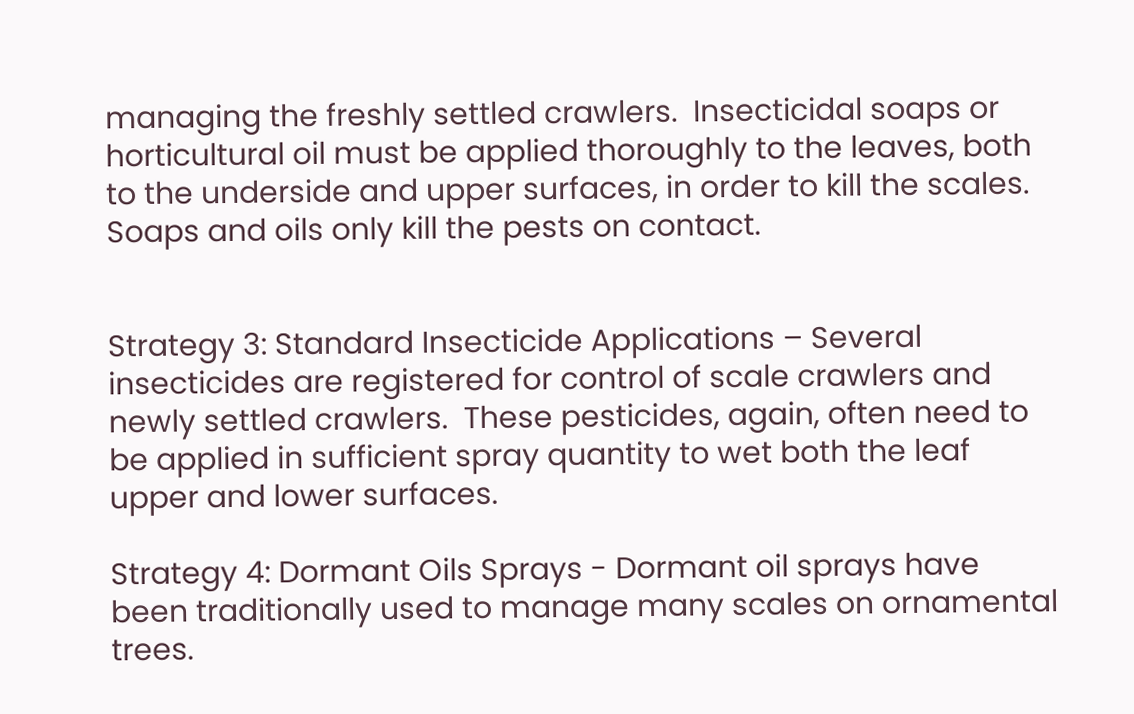managing the freshly settled crawlers.  Insecticidal soaps or horticultural oil must be applied thoroughly to the leaves, both to the underside and upper surfaces, in order to kill the scales.  Soaps and oils only kill the pests on contact.


Strategy 3: Standard Insecticide Applications – Several insecticides are registered for control of scale crawlers and newly settled crawlers.  These pesticides, again, often need to be applied in sufficient spray quantity to wet both the leaf upper and lower surfaces.

Strategy 4: Dormant Oils Sprays - Dormant oil sprays have been traditionally used to manage many scales on ornamental trees.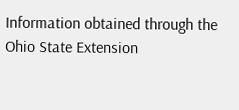Information obtained through the Ohio State Extension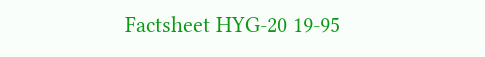Factsheet HYG-20 19-95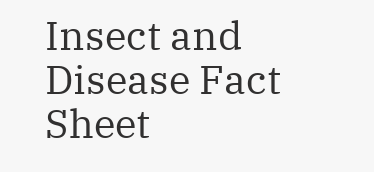Insect and Disease Fact Sheet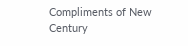Compliments of New Century